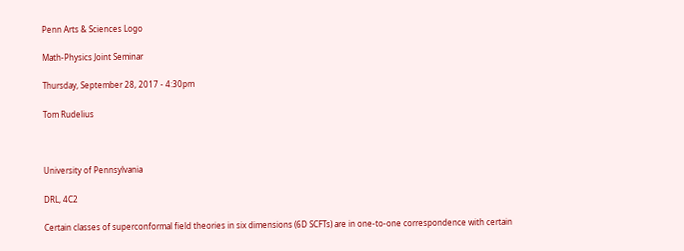Penn Arts & Sciences Logo

Math-Physics Joint Seminar

Thursday, September 28, 2017 - 4:30pm

Tom Rudelius



University of Pennsylvania

DRL, 4C2

Certain classes of superconformal field theories in six dimensions (6D SCFTs) are in one-to-one correspondence with certain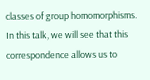classes of group homomorphisms.  In this talk, we will see that this correspondence allows us to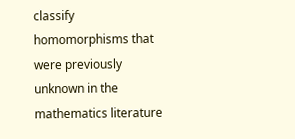classify homomorphisms that were previously unknown in the mathematics literature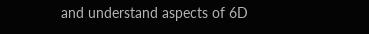and understand aspects of 6D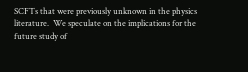SCFTs that were previously unknown in the physics literature.  We speculate on the implications for the future study of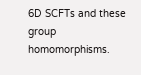6D SCFTs and these group homomorphisms.